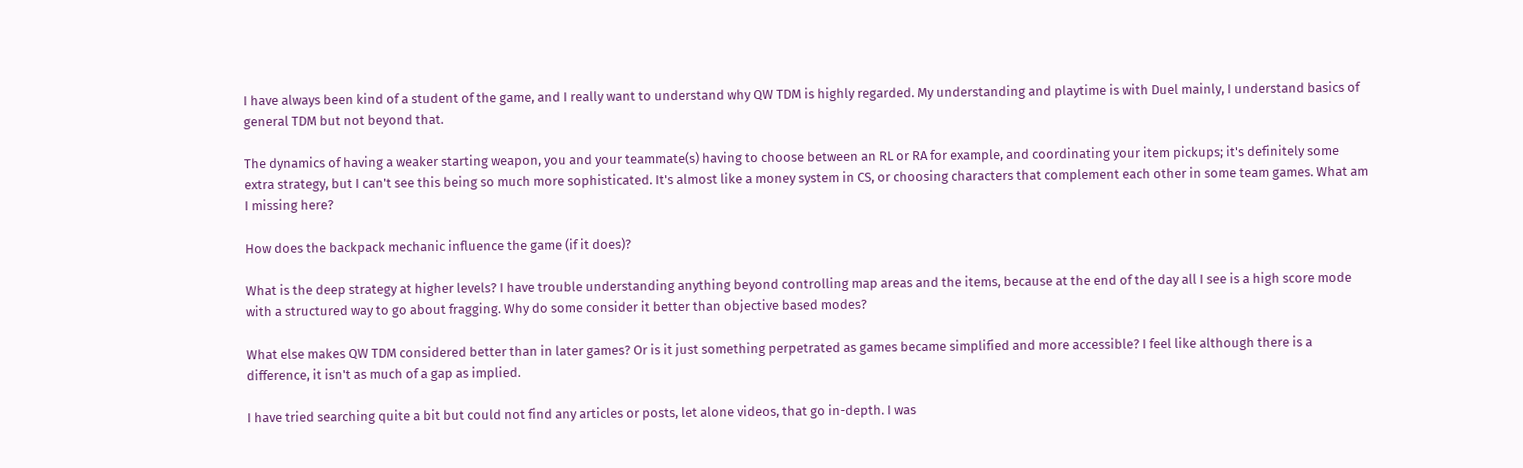I have always been kind of a student of the game, and I really want to understand why QW TDM is highly regarded. My understanding and playtime is with Duel mainly, I understand basics of general TDM but not beyond that.

The dynamics of having a weaker starting weapon, you and your teammate(s) having to choose between an RL or RA for example, and coordinating your item pickups; it's definitely some extra strategy, but I can't see this being so much more sophisticated. It's almost like a money system in CS, or choosing characters that complement each other in some team games. What am I missing here?

How does the backpack mechanic influence the game (if it does)?

What is the deep strategy at higher levels? I have trouble understanding anything beyond controlling map areas and the items, because at the end of the day all I see is a high score mode with a structured way to go about fragging. Why do some consider it better than objective based modes?

What else makes QW TDM considered better than in later games? Or is it just something perpetrated as games became simplified and more accessible? I feel like although there is a difference, it isn't as much of a gap as implied.

I have tried searching quite a bit but could not find any articles or posts, let alone videos, that go in-depth. I was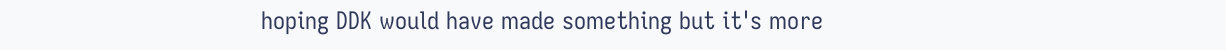hoping DDK would have made something but it's more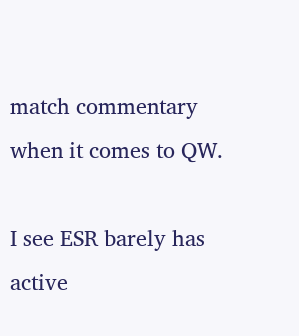match commentary when it comes to QW.

I see ESR barely has active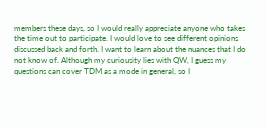members these days, so I would really appreciate anyone who takes the time out to participate. I would love to see different opinions discussed back and forth. I want to learn about the nuances that I do not know of. Although my curiousity lies with QW, I guess my questions can cover TDM as a mode in general, so I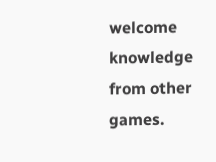welcome knowledge from other games.